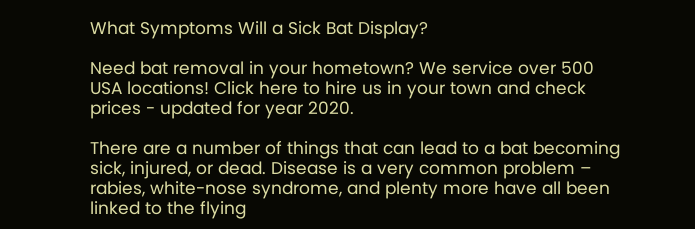What Symptoms Will a Sick Bat Display?

Need bat removal in your hometown? We service over 500 USA locations! Click here to hire us in your town and check prices - updated for year 2020.

There are a number of things that can lead to a bat becoming sick, injured, or dead. Disease is a very common problem – rabies, white-nose syndrome, and plenty more have all been linked to the flying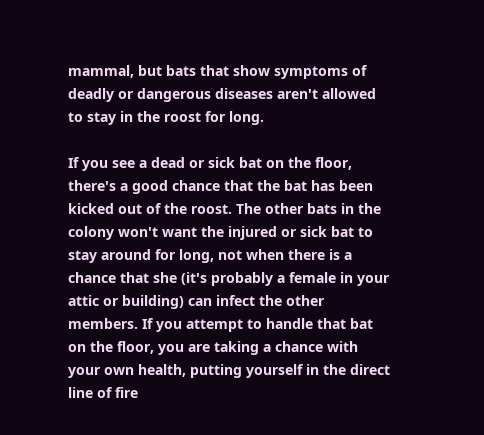mammal, but bats that show symptoms of deadly or dangerous diseases aren't allowed to stay in the roost for long.

If you see a dead or sick bat on the floor, there's a good chance that the bat has been kicked out of the roost. The other bats in the colony won't want the injured or sick bat to stay around for long, not when there is a chance that she (it's probably a female in your attic or building) can infect the other members. If you attempt to handle that bat on the floor, you are taking a chance with your own health, putting yourself in the direct line of fire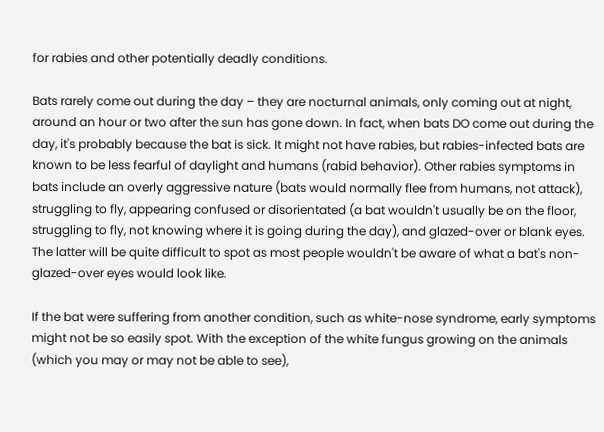for rabies and other potentially deadly conditions.

Bats rarely come out during the day – they are nocturnal animals, only coming out at night, around an hour or two after the sun has gone down. In fact, when bats DO come out during the day, it's probably because the bat is sick. It might not have rabies, but rabies-infected bats are known to be less fearful of daylight and humans (rabid behavior). Other rabies symptoms in bats include an overly aggressive nature (bats would normally flee from humans, not attack), struggling to fly, appearing confused or disorientated (a bat wouldn't usually be on the floor, struggling to fly, not knowing where it is going during the day), and glazed-over or blank eyes. The latter will be quite difficult to spot as most people wouldn't be aware of what a bat's non-glazed-over eyes would look like.

If the bat were suffering from another condition, such as white-nose syndrome, early symptoms might not be so easily spot. With the exception of the white fungus growing on the animals (which you may or may not be able to see),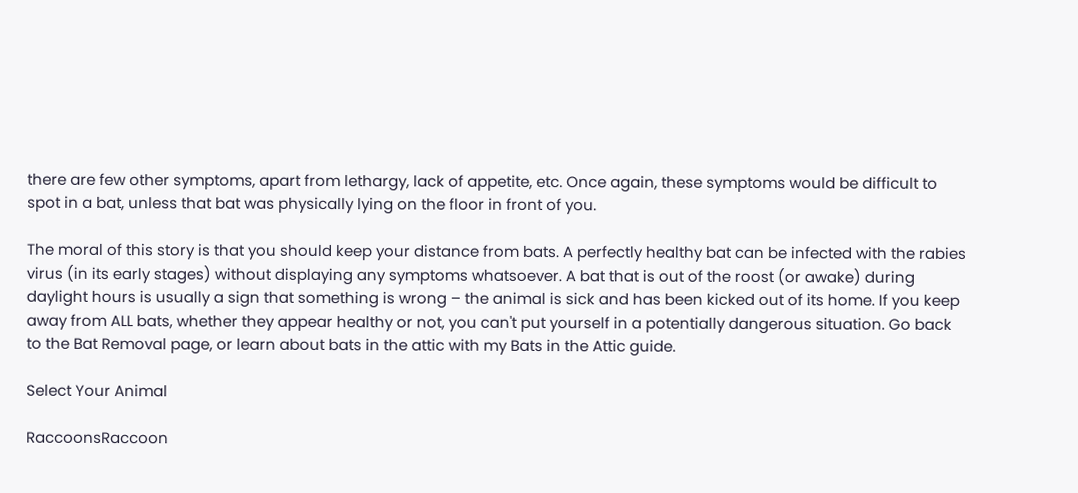there are few other symptoms, apart from lethargy, lack of appetite, etc. Once again, these symptoms would be difficult to spot in a bat, unless that bat was physically lying on the floor in front of you.

The moral of this story is that you should keep your distance from bats. A perfectly healthy bat can be infected with the rabies virus (in its early stages) without displaying any symptoms whatsoever. A bat that is out of the roost (or awake) during daylight hours is usually a sign that something is wrong – the animal is sick and has been kicked out of its home. If you keep away from ALL bats, whether they appear healthy or not, you can't put yourself in a potentially dangerous situation. Go back to the Bat Removal page, or learn about bats in the attic with my Bats in the Attic guide.

Select Your Animal

RaccoonsRaccoon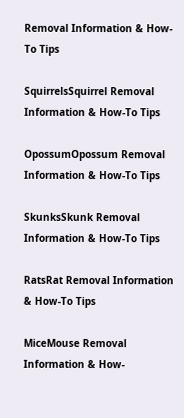Removal Information & How-To Tips

SquirrelsSquirrel Removal Information & How-To Tips

OpossumOpossum Removal Information & How-To Tips

SkunksSkunk Removal Information & How-To Tips

RatsRat Removal Information & How-To Tips

MiceMouse Removal Information & How-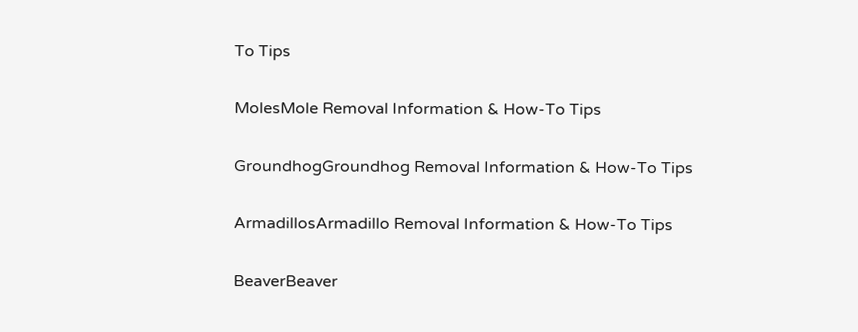To Tips

MolesMole Removal Information & How-To Tips

GroundhogGroundhog Removal Information & How-To Tips

ArmadillosArmadillo Removal Information & How-To Tips

BeaverBeaver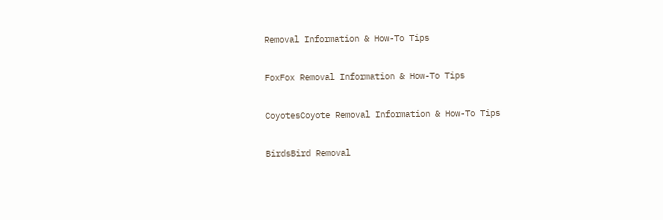Removal Information & How-To Tips

FoxFox Removal Information & How-To Tips

CoyotesCoyote Removal Information & How-To Tips

BirdsBird Removal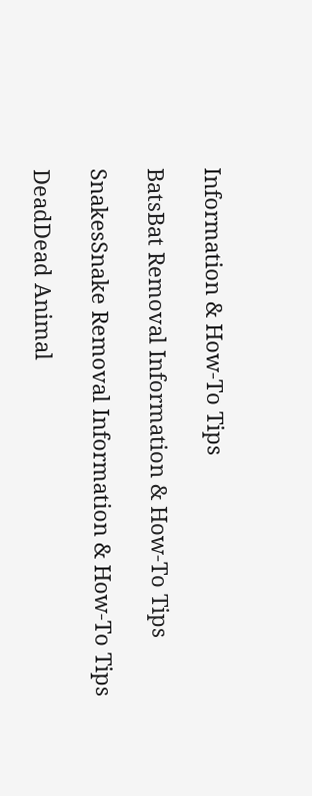Information & How-To Tips

BatsBat Removal Information & How-To Tips

SnakesSnake Removal Information & How-To Tips

DeadDead Animal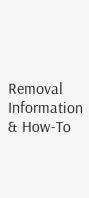Removal Information & How-To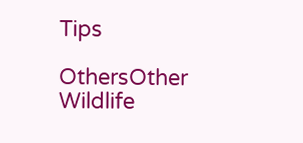Tips

OthersOther Wildlife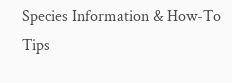Species Information & How-To Tips